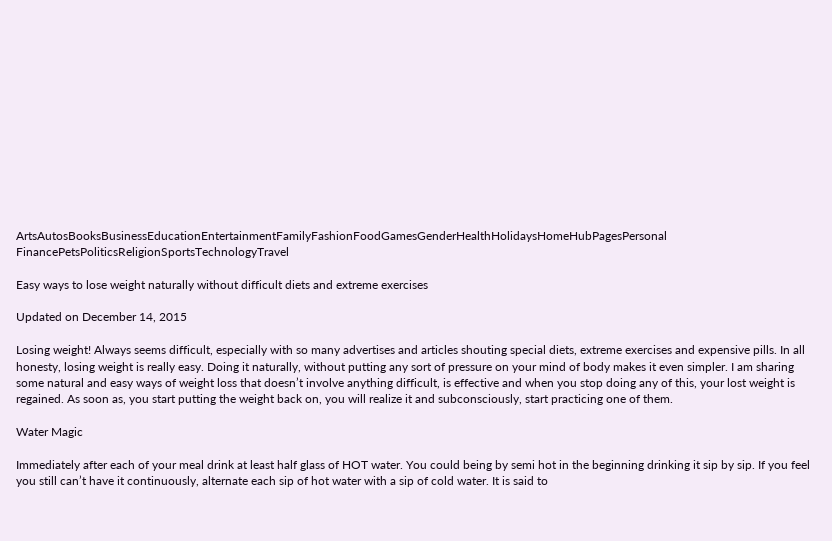ArtsAutosBooksBusinessEducationEntertainmentFamilyFashionFoodGamesGenderHealthHolidaysHomeHubPagesPersonal FinancePetsPoliticsReligionSportsTechnologyTravel

Easy ways to lose weight naturally without difficult diets and extreme exercises

Updated on December 14, 2015

Losing weight! Always seems difficult, especially with so many advertises and articles shouting special diets, extreme exercises and expensive pills. In all honesty, losing weight is really easy. Doing it naturally, without putting any sort of pressure on your mind of body makes it even simpler. I am sharing some natural and easy ways of weight loss that doesn’t involve anything difficult, is effective and when you stop doing any of this, your lost weight is regained. As soon as, you start putting the weight back on, you will realize it and subconsciously, start practicing one of them.

Water Magic

Immediately after each of your meal drink at least half glass of HOT water. You could being by semi hot in the beginning drinking it sip by sip. If you feel you still can’t have it continuously, alternate each sip of hot water with a sip of cold water. It is said to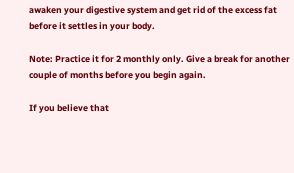awaken your digestive system and get rid of the excess fat before it settles in your body.

Note: Practice it for 2 monthly only. Give a break for another couple of months before you begin again.

If you believe that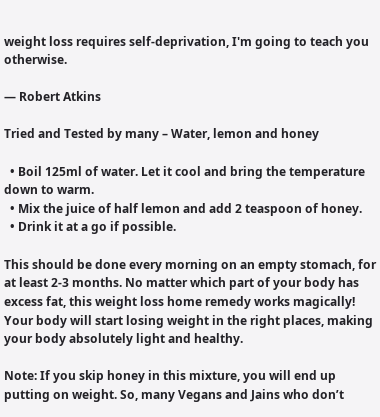weight loss requires self-deprivation, I'm going to teach you otherwise.

— Robert Atkins

Tried and Tested by many – Water, lemon and honey

  • Boil 125ml of water. Let it cool and bring the temperature down to warm.
  • Mix the juice of half lemon and add 2 teaspoon of honey.
  • Drink it at a go if possible.

This should be done every morning on an empty stomach, for at least 2-3 months. No matter which part of your body has excess fat, this weight loss home remedy works magically! Your body will start losing weight in the right places, making your body absolutely light and healthy.

Note: If you skip honey in this mixture, you will end up putting on weight. So, many Vegans and Jains who don’t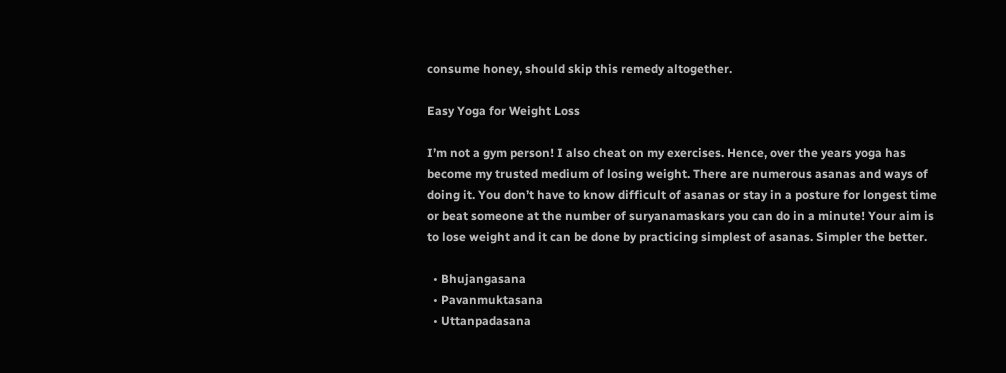consume honey, should skip this remedy altogether.

Easy Yoga for Weight Loss

I’m not a gym person! I also cheat on my exercises. Hence, over the years yoga has become my trusted medium of losing weight. There are numerous asanas and ways of doing it. You don’t have to know difficult of asanas or stay in a posture for longest time or beat someone at the number of suryanamaskars you can do in a minute! Your aim is to lose weight and it can be done by practicing simplest of asanas. Simpler the better.

  • Bhujangasana
  • Pavanmuktasana
  • Uttanpadasana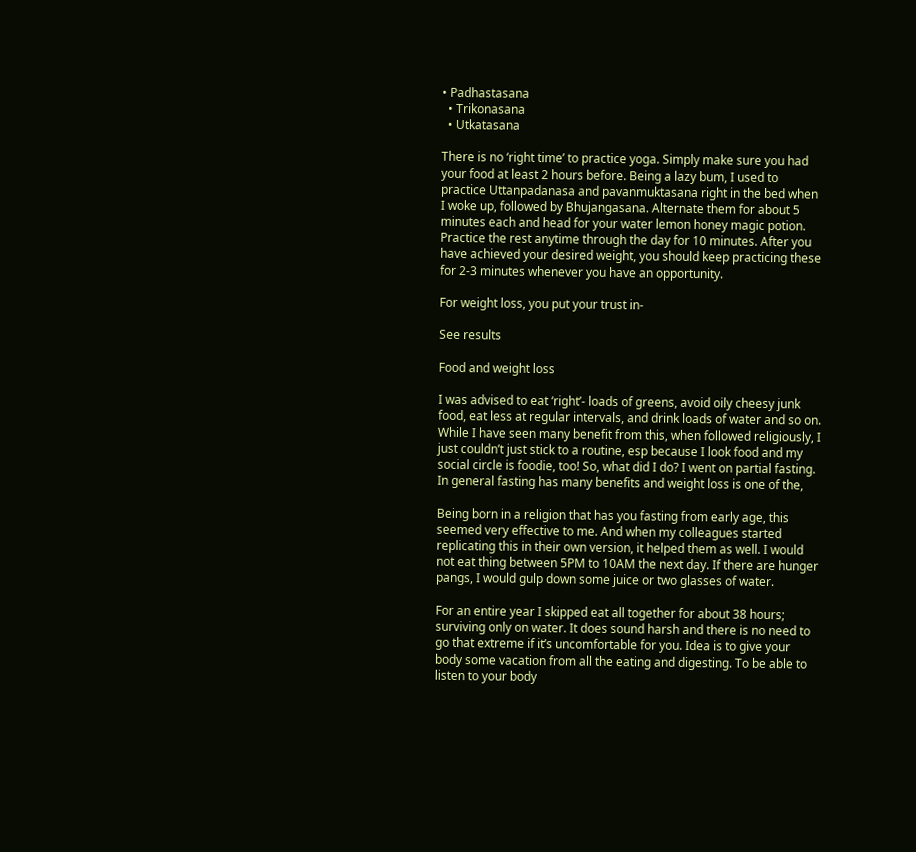• Padhastasana
  • Trikonasana
  • Utkatasana

There is no ‘right time’ to practice yoga. Simply make sure you had your food at least 2 hours before. Being a lazy bum, I used to practice Uttanpadanasa and pavanmuktasana right in the bed when I woke up, followed by Bhujangasana. Alternate them for about 5 minutes each and head for your water lemon honey magic potion. Practice the rest anytime through the day for 10 minutes. After you have achieved your desired weight, you should keep practicing these for 2-3 minutes whenever you have an opportunity.

For weight loss, you put your trust in-

See results

Food and weight loss

I was advised to eat ‘right’- loads of greens, avoid oily cheesy junk food, eat less at regular intervals, and drink loads of water and so on. While I have seen many benefit from this, when followed religiously, I just couldn’t just stick to a routine, esp because I look food and my social circle is foodie, too! So, what did I do? I went on partial fasting. In general fasting has many benefits and weight loss is one of the,

Being born in a religion that has you fasting from early age, this seemed very effective to me. And when my colleagues started replicating this in their own version, it helped them as well. I would not eat thing between 5PM to 10AM the next day. If there are hunger pangs, I would gulp down some juice or two glasses of water.

For an entire year I skipped eat all together for about 38 hours; surviving only on water. It does sound harsh and there is no need to go that extreme if it’s uncomfortable for you. Idea is to give your body some vacation from all the eating and digesting. To be able to listen to your body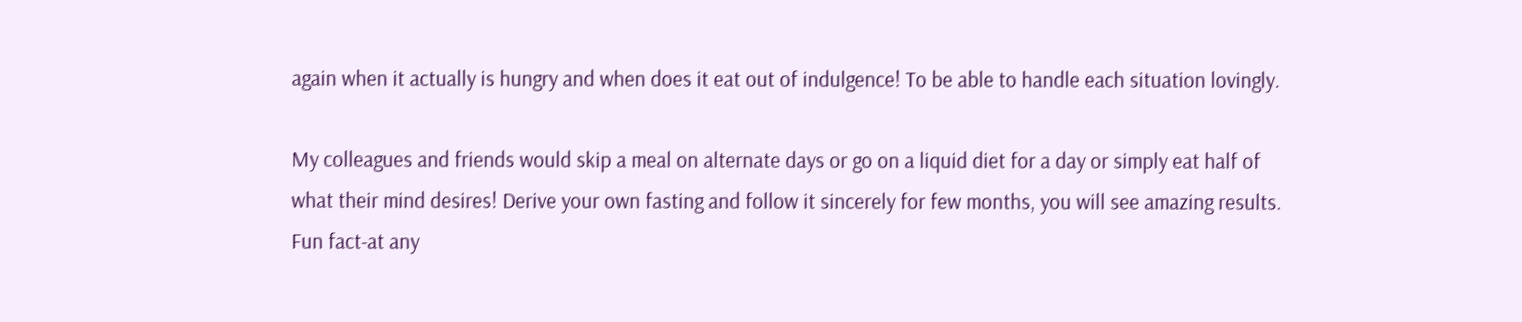again when it actually is hungry and when does it eat out of indulgence! To be able to handle each situation lovingly.

My colleagues and friends would skip a meal on alternate days or go on a liquid diet for a day or simply eat half of what their mind desires! Derive your own fasting and follow it sincerely for few months, you will see amazing results. Fun fact-at any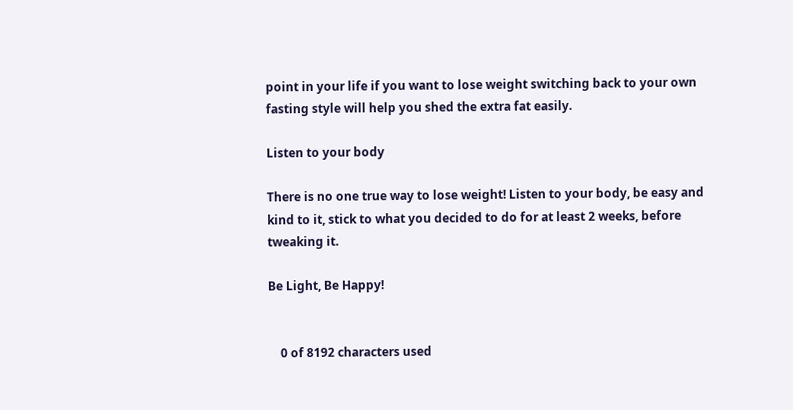point in your life if you want to lose weight switching back to your own fasting style will help you shed the extra fat easily.

Listen to your body

There is no one true way to lose weight! Listen to your body, be easy and kind to it, stick to what you decided to do for at least 2 weeks, before tweaking it.

Be Light, Be Happy!


    0 of 8192 characters used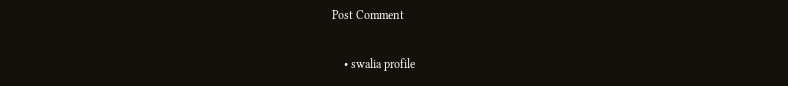Post Comment

    • swalia profile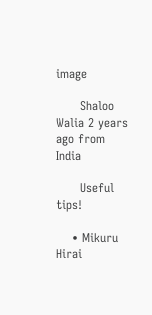image

      Shaloo Walia 2 years ago from India

      Useful tips!

    • Mikuru Hirai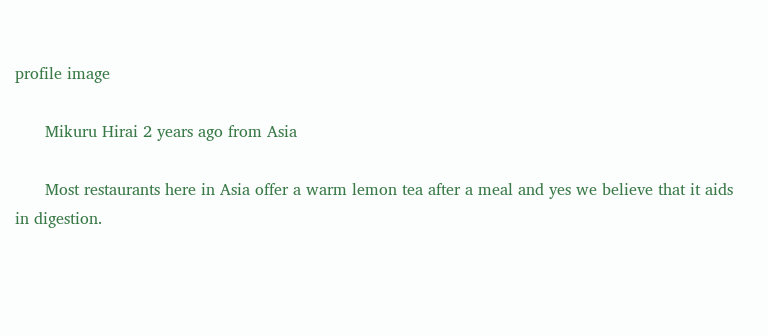profile image

      Mikuru Hirai 2 years ago from Asia

      Most restaurants here in Asia offer a warm lemon tea after a meal and yes we believe that it aids in digestion.